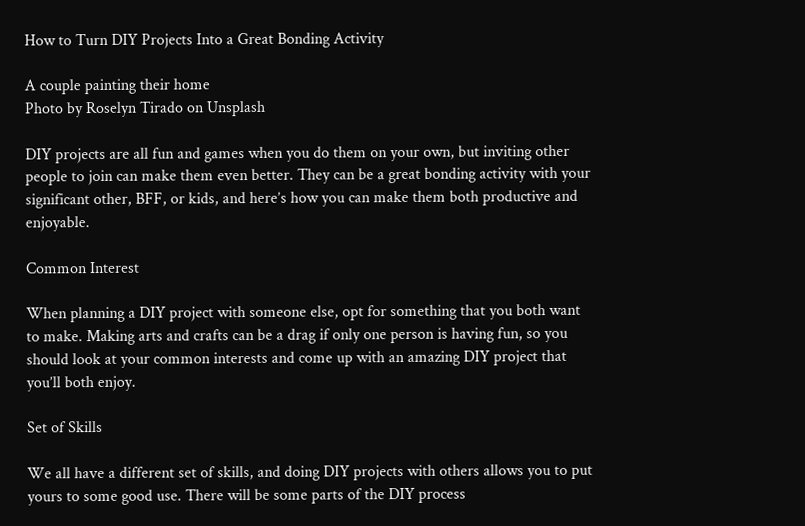How to Turn DIY Projects Into a Great Bonding Activity

A couple painting their home
Photo by Roselyn Tirado on Unsplash

DIY projects are all fun and games when you do them on your own, but inviting other people to join can make them even better. They can be a great bonding activity with your significant other, BFF, or kids, and here’s how you can make them both productive and enjoyable.

Common Interest

When planning a DIY project with someone else, opt for something that you both want to make. Making arts and crafts can be a drag if only one person is having fun, so you should look at your common interests and come up with an amazing DIY project that you’ll both enjoy.

Set of Skills

We all have a different set of skills, and doing DIY projects with others allows you to put yours to some good use. There will be some parts of the DIY process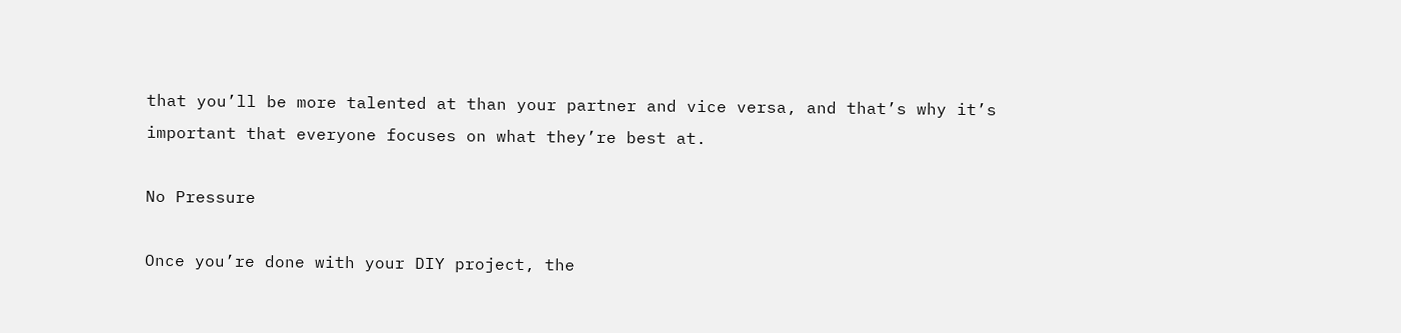that you’ll be more talented at than your partner and vice versa, and that’s why it’s important that everyone focuses on what they’re best at.

No Pressure

Once you’re done with your DIY project, the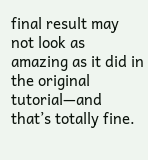final result may not look as amazing as it did in the original tutorial—and that’s totally fine.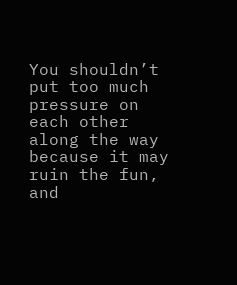You shouldn’t put too much pressure on each other along the way because it may ruin the fun, and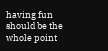having fun should be the whole point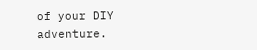of your DIY adventure.